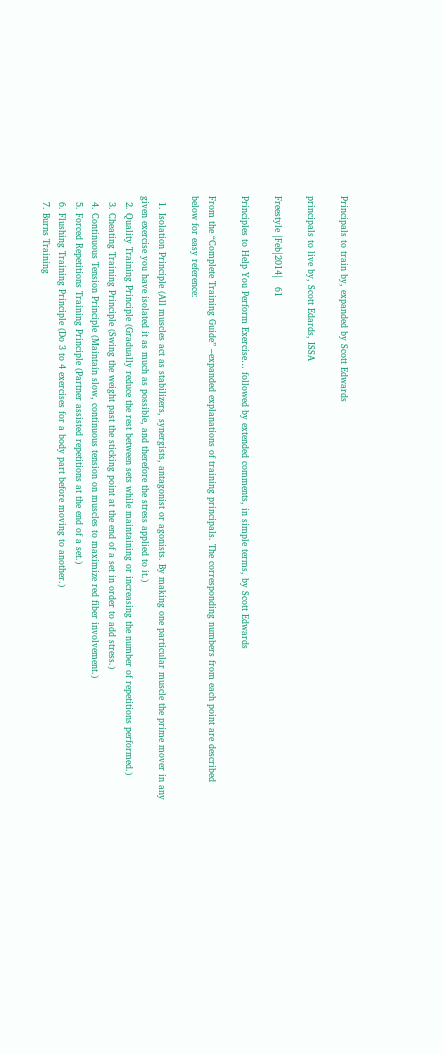Principals to train by, expanded by Scott Edwards

principals to live by, Scott Edards, ISSA

Freestyle |Feb|2014|   61

Principles to Help You Perform Exercise… followed by extended comments, in simple terms, by Scott Edwards

From the “Complete Training Guide” –expanded explanations of training principals. The corresponding numbers from each point are described below for easy reference:

  1. Isolation Principle (All muscles act as stabilizers, synergists, antagonist or agonists. By making one particular muscle the prime mover in any given exercise you have isolated it as much as possible, and therefore the stress applied to it.)
  2. Quality Training Principle (Gradually reduce the rest between sets while maintaining or increasing the number of repetitions performed.)
  3. Cheating Training Principle (Swing the weight past the sticking point at the end of a set in order to add stress.)
  4. Continuous Tension Principle (Maintain slow, continuous tension on muscles to maximize red fiber involvement.)
  5. Forced Repetitions Training Principle (Partner assisted repetitions at the end of a set.)
  6. Flushing Training Principle (Do 3 to 4 exercises for a body part before moving to another.)
  7. Burns Training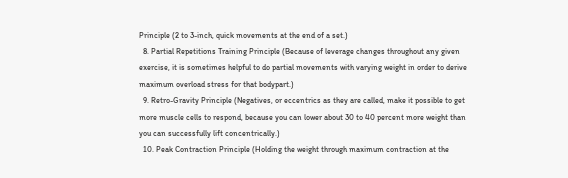Principle (2 to 3-inch, quick movements at the end of a set.)
  8. Partial Repetitions Training Principle (Because of leverage changes throughout any given exercise, it is sometimes helpful to do partial movements with varying weight in order to derive maximum overload stress for that bodypart.)
  9. Retro-Gravity Principle (Negatives, or eccentrics as they are called, make it possible to get more muscle cells to respond, because you can lower about 30 to 40 percent more weight than you can successfully lift concentrically.)
  10. Peak Contraction Principle (Holding the weight through maximum contraction at the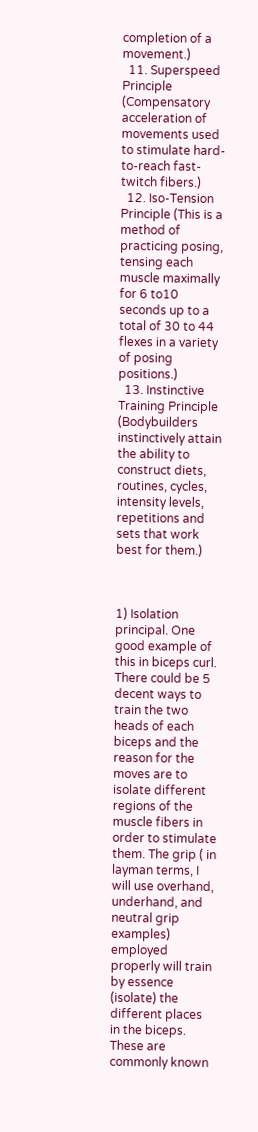completion of a movement.)
  11. Superspeed Principle (Compensatory acceleration of movements used to stimulate hard-to-reach fast-twitch fibers.)
  12. Iso-Tension Principle (This is a method of practicing posing, tensing each muscle maximally for 6 to10 seconds up to a total of 30 to 44 flexes in a variety of posing positions.)
  13. Instinctive Training Principle (Bodybuilders instinctively attain the ability to construct diets, routines, cycles, intensity levels, repetitions and sets that work best for them.)



1) Isolation principal. One good example of this in biceps curl. There could be 5 decent ways to train the two heads of each biceps and the reason for the moves are to isolate different regions of the muscle fibers in order to stimulate them. The grip ( in layman terms, I will use overhand, underhand, and neutral grip examples) employed properly will train by essence (isolate) the different places in the biceps. These are commonly known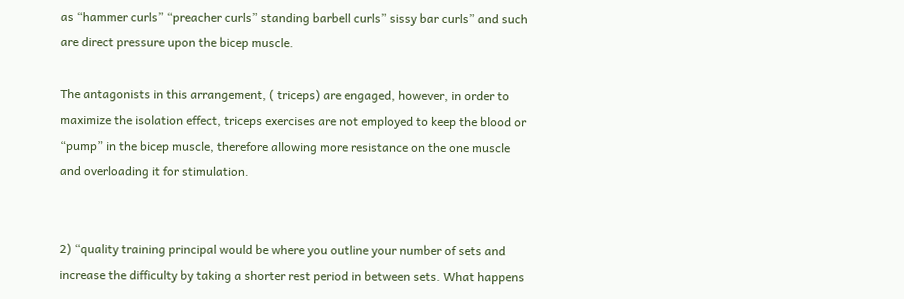as “hammer curls” “preacher curls” standing barbell curls” sissy bar curls” and such are direct pressure upon the bicep muscle.

The antagonists in this arrangement, ( triceps) are engaged, however, in order to maximize the isolation effect, triceps exercises are not employed to keep the blood or “pump” in the bicep muscle, therefore allowing more resistance on the one muscle and overloading it for stimulation.


2) “quality training principal would be where you outline your number of sets and increase the difficulty by taking a shorter rest period in between sets. What happens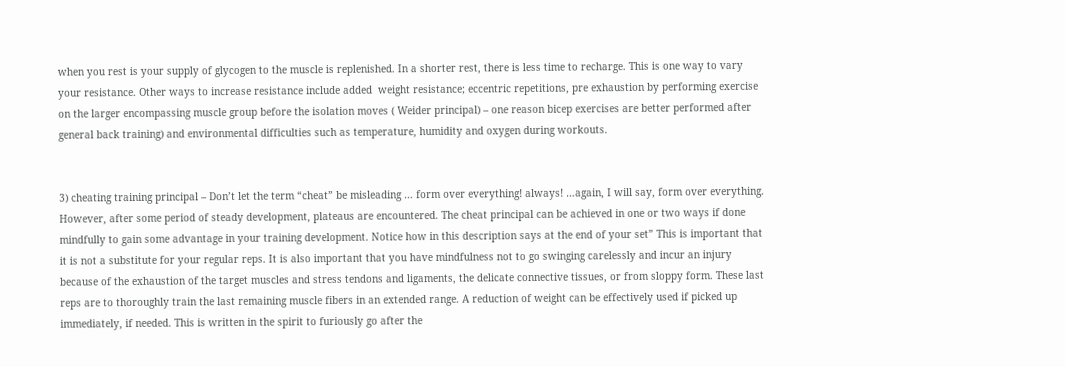when you rest is your supply of glycogen to the muscle is replenished. In a shorter rest, there is less time to recharge. This is one way to vary your resistance. Other ways to increase resistance include added  weight resistance; eccentric repetitions, pre exhaustion by performing exercise on the larger encompassing muscle group before the isolation moves ( Weider principal) – one reason bicep exercises are better performed after general back training) and environmental difficulties such as temperature, humidity and oxygen during workouts.


3) cheating training principal – Don’t let the term “cheat” be misleading … form over everything! always! …again, I will say, form over everything. However, after some period of steady development, plateaus are encountered. The cheat principal can be achieved in one or two ways if done mindfully to gain some advantage in your training development. Notice how in this description says at the end of your set” This is important that it is not a substitute for your regular reps. It is also important that you have mindfulness not to go swinging carelessly and incur an injury because of the exhaustion of the target muscles and stress tendons and ligaments, the delicate connective tissues, or from sloppy form. These last reps are to thoroughly train the last remaining muscle fibers in an extended range. A reduction of weight can be effectively used if picked up immediately, if needed. This is written in the spirit to furiously go after the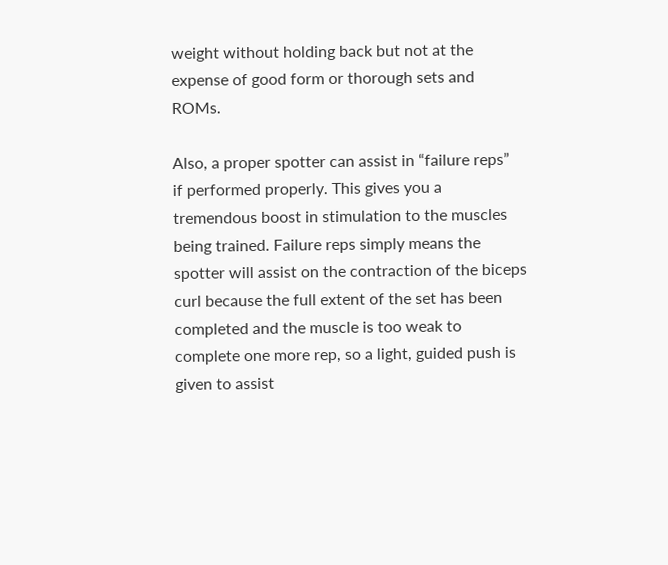weight without holding back but not at the expense of good form or thorough sets and ROMs.

Also, a proper spotter can assist in “failure reps”  if performed properly. This gives you a tremendous boost in stimulation to the muscles being trained. Failure reps simply means the spotter will assist on the contraction of the biceps curl because the full extent of the set has been completed and the muscle is too weak to complete one more rep, so a light, guided push is given to assist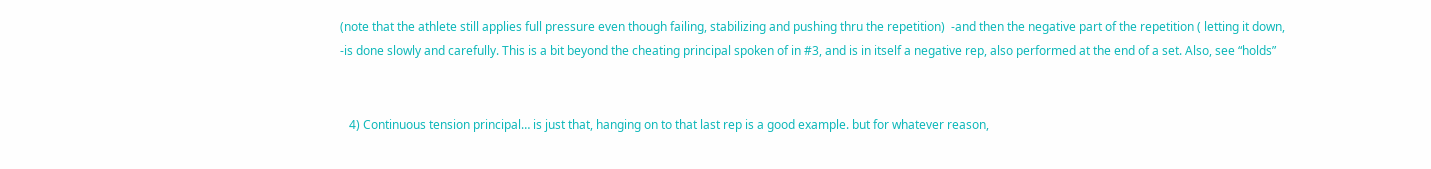(note that the athlete still applies full pressure even though failing, stabilizing and pushing thru the repetition)  -and then the negative part of the repetition ( letting it down, -is done slowly and carefully. This is a bit beyond the cheating principal spoken of in #3, and is in itself a negative rep, also performed at the end of a set. Also, see “holds”


   4) Continuous tension principal… is just that, hanging on to that last rep is a good example. but for whatever reason,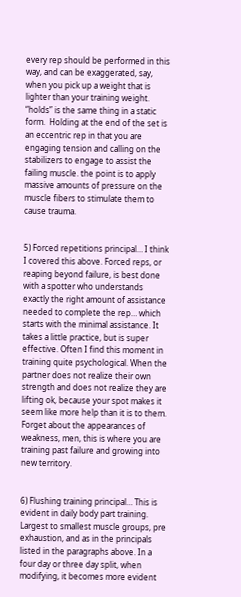every rep should be performed in this way, and can be exaggerated, say, when you pick up a weight that is lighter than your training weight. “holds” is the same thing in a static form.  Holding at the end of the set is an eccentric rep in that you are engaging tension and calling on the stabilizers to engage to assist the failing muscle. the point is to apply massive amounts of pressure on the muscle fibers to stimulate them to cause trauma.


5) Forced repetitions principal… I think I covered this above. Forced reps, or reaping beyond failure, is best done with a spotter who understands exactly the right amount of assistance needed to complete the rep… which starts with the minimal assistance. It takes a little practice, but is super effective. Often I find this moment in training quite psychological. When the partner does not realize their own strength and does not realize they are lifting ok, because your spot makes it seem like more help than it is to them. Forget about the appearances of weakness, men, this is where you are training past failure and growing into new territory.


6) Flushing training principal… This is evident in daily body part training. Largest to smallest muscle groups, pre exhaustion, and as in the principals listed in the paragraphs above. In a four day or three day split, when modifying, it becomes more evident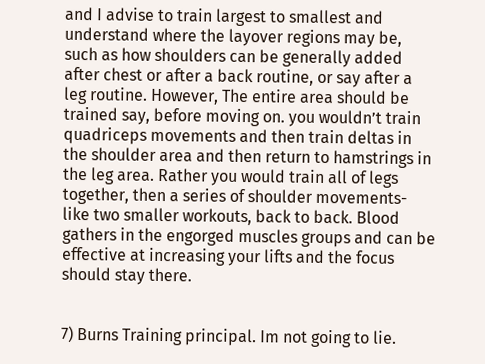and I advise to train largest to smallest and understand where the layover regions may be, such as how shoulders can be generally added after chest or after a back routine, or say after a leg routine. However, The entire area should be trained say, before moving on. you wouldn’t train quadriceps movements and then train deltas in the shoulder area and then return to hamstrings in the leg area. Rather you would train all of legs together, then a series of shoulder movements- like two smaller workouts, back to back. Blood gathers in the engorged muscles groups and can be effective at increasing your lifts and the focus should stay there.


7) Burns Training principal. Im not going to lie.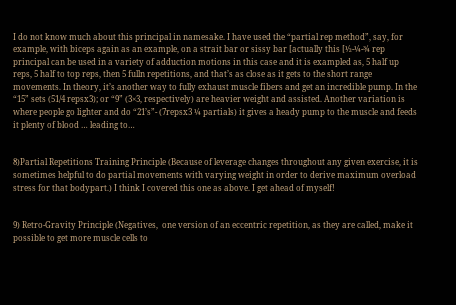I do not know much about this principal in namesake. I have used the “partial rep method”, say, for example, with biceps again as an example, on a strait bar or sissy bar [actually this [½-¼-¾ rep principal can be used in a variety of adduction motions in this case and it is exampled as, 5 half up reps, 5 half to top reps, then 5 fulln repetitions, and that’s as close as it gets to the short range movements. In theory, it’s another way to fully exhaust muscle fibers and get an incredible pump. In the “15” sets (51/4 repsx3); or “9” (3×3, respectively) are heavier weight and assisted. Another variation is where people go lighter and do “21’s”- (7repsx3 ¼ partials) it gives a heady pump to the muscle and feeds it plenty of blood … leading to…


8)Partial Repetitions Training Principle (Because of leverage changes throughout any given exercise, it is sometimes helpful to do partial movements with varying weight in order to derive maximum overload stress for that bodypart.) I think I covered this one as above. I get ahead of myself!


9) Retro-Gravity Principle (Negatives,  one version of an eccentric repetition, as they are called, make it possible to get more muscle cells to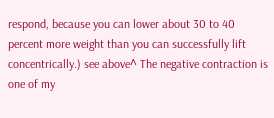respond, because you can lower about 30 to 40 percent more weight than you can successfully lift concentrically.) see above^ The negative contraction is one of my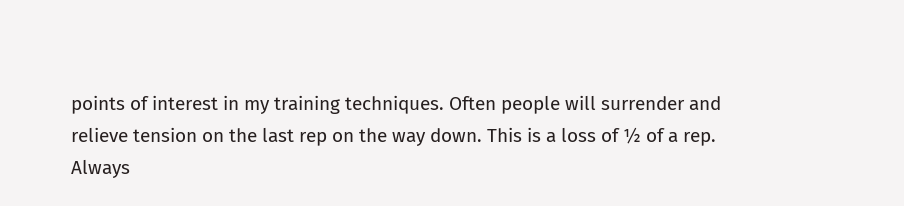points of interest in my training techniques. Often people will surrender and relieve tension on the last rep on the way down. This is a loss of ½ of a rep. Always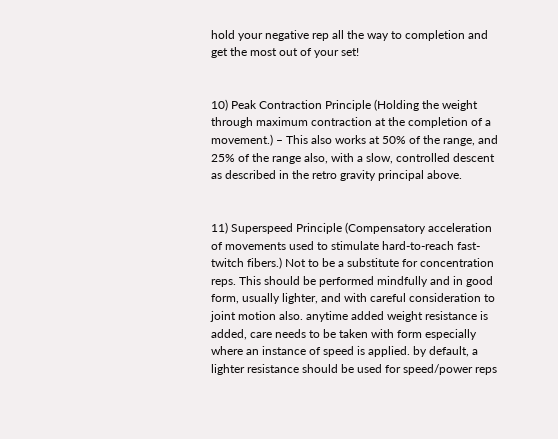hold your negative rep all the way to completion and get the most out of your set!


10) Peak Contraction Principle (Holding the weight through maximum contraction at the completion of a movement.) – This also works at 50% of the range, and 25% of the range also, with a slow, controlled descent as described in the retro gravity principal above.


11) Superspeed Principle (Compensatory acceleration of movements used to stimulate hard-to-reach fast-twitch fibers.) Not to be a substitute for concentration reps. This should be performed mindfully and in good form, usually lighter, and with careful consideration to joint motion also. anytime added weight resistance is added, care needs to be taken with form especially where an instance of speed is applied. by default, a lighter resistance should be used for speed/power reps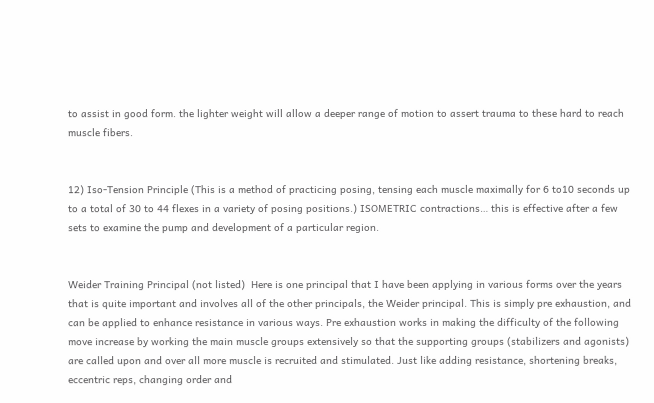to assist in good form. the lighter weight will allow a deeper range of motion to assert trauma to these hard to reach muscle fibers.


12) Iso-Tension Principle (This is a method of practicing posing, tensing each muscle maximally for 6 to10 seconds up to a total of 30 to 44 flexes in a variety of posing positions.) ISOMETRIC contractions… this is effective after a few sets to examine the pump and development of a particular region.


Weider Training Principal (not listed)  Here is one principal that I have been applying in various forms over the years that is quite important and involves all of the other principals, the Weider principal. This is simply pre exhaustion, and can be applied to enhance resistance in various ways. Pre exhaustion works in making the difficulty of the following move increase by working the main muscle groups extensively so that the supporting groups (stabilizers and agonists) are called upon and over all more muscle is recruited and stimulated. Just like adding resistance, shortening breaks, eccentric reps, changing order and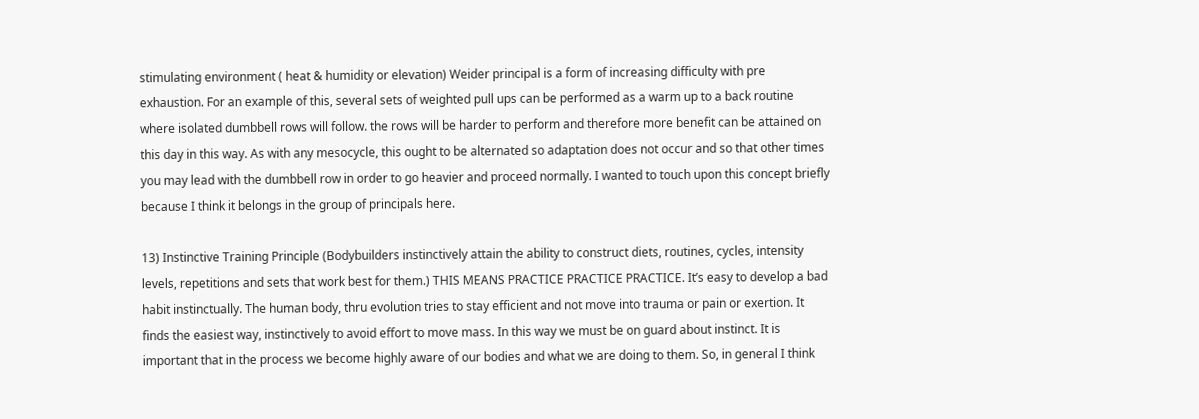stimulating environment ( heat & humidity or elevation) Weider principal is a form of increasing difficulty with pre exhaustion. For an example of this, several sets of weighted pull ups can be performed as a warm up to a back routine where isolated dumbbell rows will follow. the rows will be harder to perform and therefore more benefit can be attained on this day in this way. As with any mesocycle, this ought to be alternated so adaptation does not occur and so that other times you may lead with the dumbbell row in order to go heavier and proceed normally. I wanted to touch upon this concept briefly because I think it belongs in the group of principals here.

13) Instinctive Training Principle (Bodybuilders instinctively attain the ability to construct diets, routines, cycles, intensity levels, repetitions and sets that work best for them.) THIS MEANS PRACTICE PRACTICE PRACTICE. It’s easy to develop a bad habit instinctually. The human body, thru evolution tries to stay efficient and not move into trauma or pain or exertion. It finds the easiest way, instinctively to avoid effort to move mass. In this way we must be on guard about instinct. It is important that in the process we become highly aware of our bodies and what we are doing to them. So, in general I think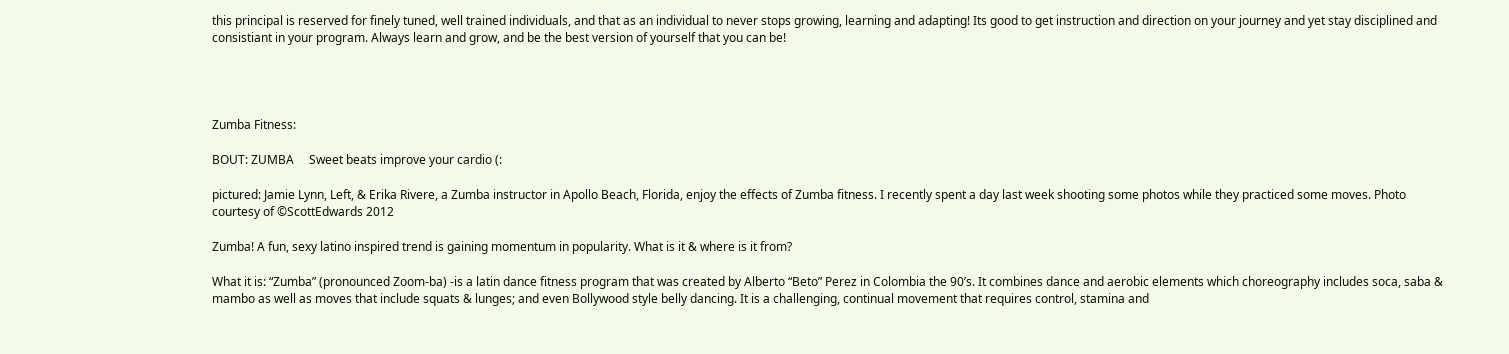this principal is reserved for finely tuned, well trained individuals, and that as an individual to never stops growing, learning and adapting! Its good to get instruction and direction on your journey and yet stay disciplined and consistiant in your program. Always learn and grow, and be the best version of yourself that you can be!




Zumba Fitness:

BOUT: ZUMBA     Sweet beats improve your cardio (:

pictured: Jamie Lynn, Left, & Erika Rivere, a Zumba instructor in Apollo Beach, Florida, enjoy the effects of Zumba fitness. I recently spent a day last week shooting some photos while they practiced some moves. Photo courtesy of ©ScottEdwards 2012

Zumba! A fun, sexy latino inspired trend is gaining momentum in popularity. What is it & where is it from?

What it is: “Zumba” (pronounced Zoom-ba) -is a latin dance fitness program that was created by Alberto “Beto” Perez in Colombia the 90’s. It combines dance and aerobic elements which choreography includes soca, saba & mambo as well as moves that include squats & lunges; and even Bollywood style belly dancing. It is a challenging, continual movement that requires control, stamina and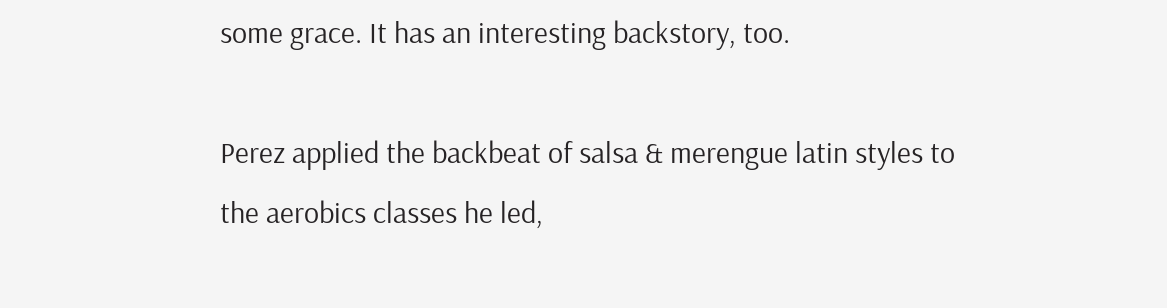some grace. It has an interesting backstory, too.

Perez applied the backbeat of salsa & merengue latin styles to the aerobics classes he led,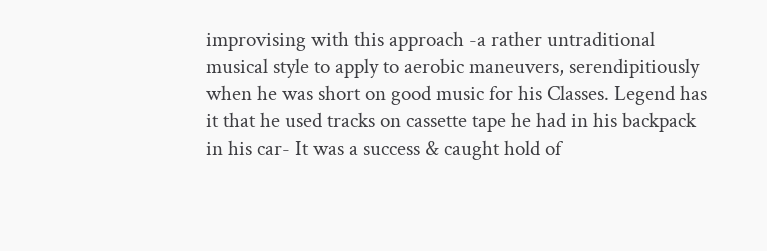improvising with this approach -a rather untraditional musical style to apply to aerobic maneuvers, serendipitiously when he was short on good music for his Classes. Legend has it that he used tracks on cassette tape he had in his backpack in his car- It was a success & caught hold of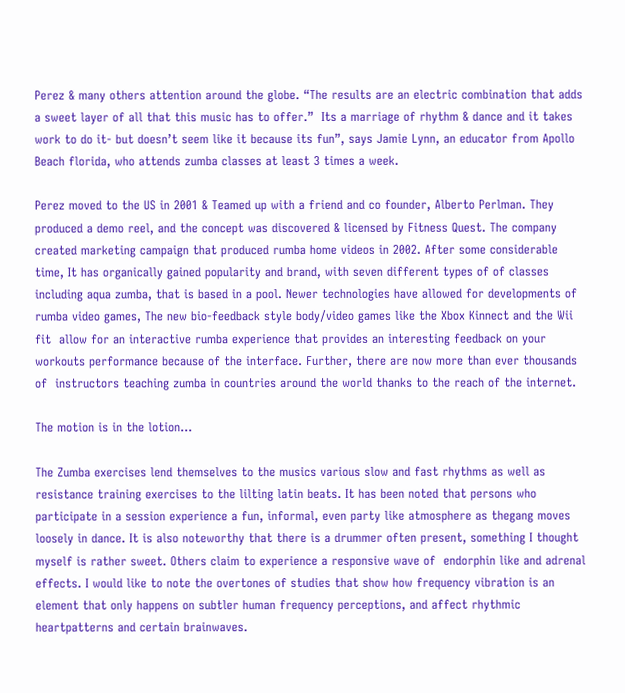Perez & many others attention around the globe. “The results are an electric combination that adds a sweet layer of all that this music has to offer.”  Its a marriage of rhythm & dance and it takes work to do it- but doesn’t seem like it because its fun”, says Jamie Lynn, an educator from Apollo Beach florida, who attends zumba classes at least 3 times a week.

Perez moved to the US in 2001 & Teamed up with a friend and co founder, Alberto Perlman. They produced a demo reel, and the concept was discovered & licensed by Fitness Quest. The company created marketing campaign that produced rumba home videos in 2002. After some considerable time, It has organically gained popularity and brand, with seven different types of of classes including aqua zumba, that is based in a pool. Newer technologies have allowed for developments of rumba video games, The new bio-feedback style body/video games like the Xbox Kinnect and the Wii fit  allow for an interactive rumba experience that provides an interesting feedback on your workouts performance because of the interface. Further, there are now more than ever thousands of  instructors teaching zumba in countries around the world thanks to the reach of the internet.

The motion is in the lotion…

The Zumba exercises lend themselves to the musics various slow and fast rhythms as well as resistance training exercises to the lilting latin beats. It has been noted that persons who participate in a session experience a fun, informal, even party like atmosphere as thegang moves loosely in dance. It is also noteworthy that there is a drummer often present, something I thought myself is rather sweet. Others claim to experience a responsive wave of  endorphin like and adrenal effects. I would like to note the overtones of studies that show how frequency vibration is an element that only happens on subtler human frequency perceptions, and affect rhythmic heartpatterns and certain brainwaves.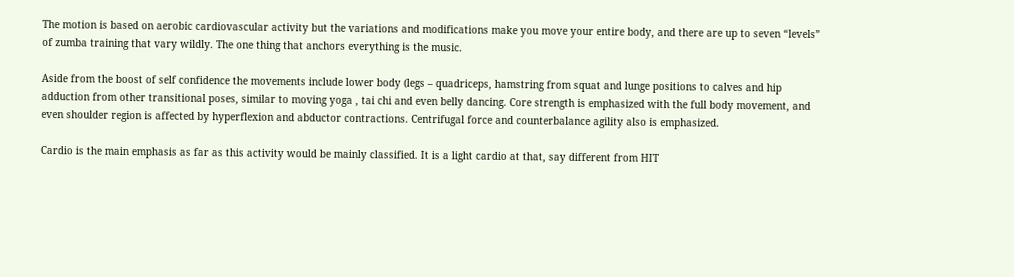The motion is based on aerobic cardiovascular activity but the variations and modifications make you move your entire body, and there are up to seven “levels” of zumba training that vary wildly. The one thing that anchors everything is the music.

Aside from the boost of self confidence the movements include lower body (legs – quadriceps, hamstring from squat and lunge positions to calves and hip adduction from other transitional poses, similar to moving yoga , tai chi and even belly dancing. Core strength is emphasized with the full body movement, and even shoulder region is affected by hyperflexion and abductor contractions. Centrifugal force and counterbalance agility also is emphasized.

Cardio is the main emphasis as far as this activity would be mainly classified. It is a light cardio at that, say different from HIT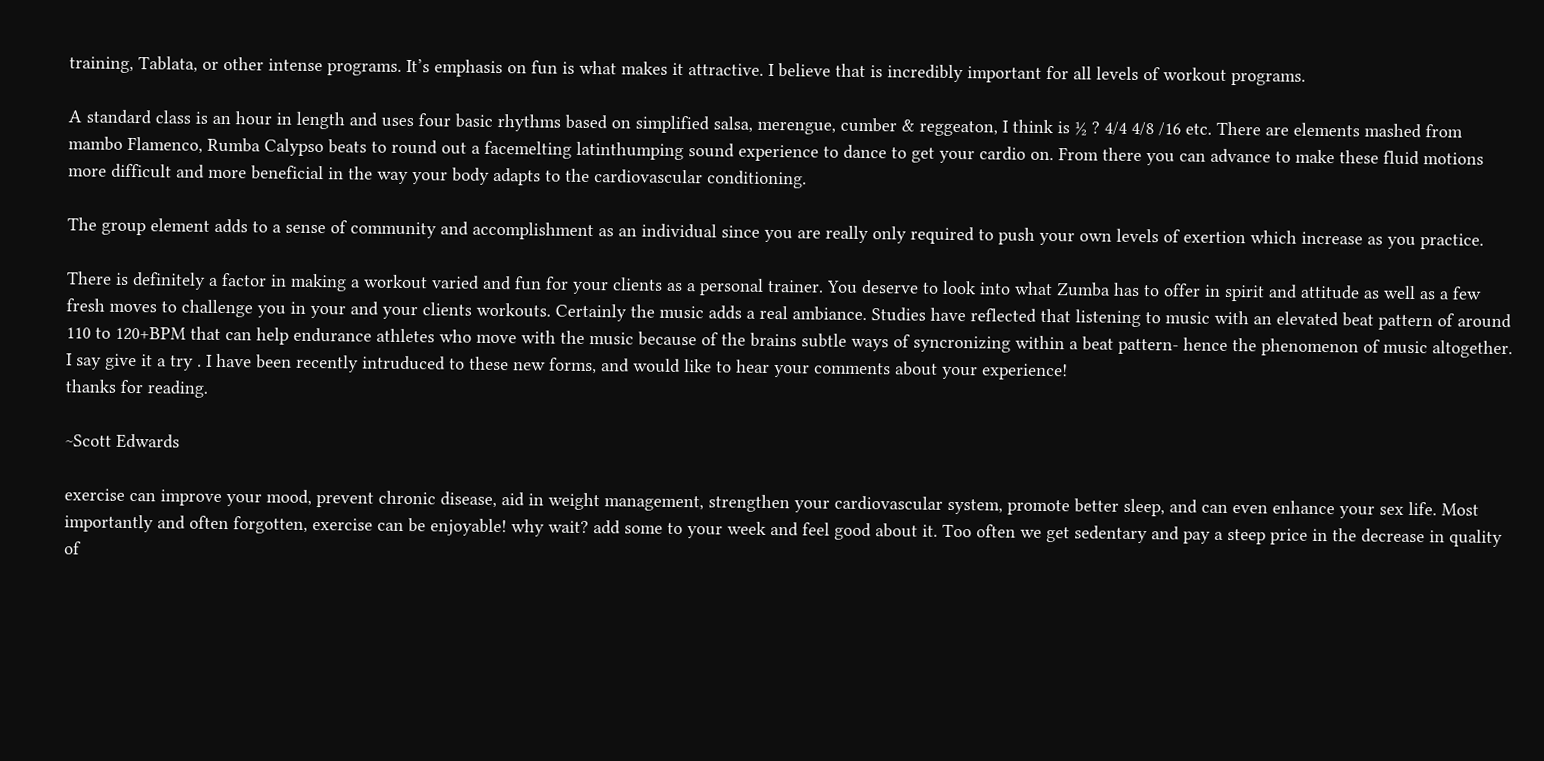training, Tablata, or other intense programs. It’s emphasis on fun is what makes it attractive. I believe that is incredibly important for all levels of workout programs.

A standard class is an hour in length and uses four basic rhythms based on simplified salsa, merengue, cumber & reggeaton, I think is ½ ? 4/4 4/8 /16 etc. There are elements mashed from mambo Flamenco, Rumba Calypso beats to round out a facemelting latinthumping sound experience to dance to get your cardio on. From there you can advance to make these fluid motions more difficult and more beneficial in the way your body adapts to the cardiovascular conditioning.

The group element adds to a sense of community and accomplishment as an individual since you are really only required to push your own levels of exertion which increase as you practice.

There is definitely a factor in making a workout varied and fun for your clients as a personal trainer. You deserve to look into what Zumba has to offer in spirit and attitude as well as a few fresh moves to challenge you in your and your clients workouts. Certainly the music adds a real ambiance. Studies have reflected that listening to music with an elevated beat pattern of around 110 to 120+BPM that can help endurance athletes who move with the music because of the brains subtle ways of syncronizing within a beat pattern- hence the phenomenon of music altogether.
I say give it a try . I have been recently intruduced to these new forms, and would like to hear your comments about your experience!
thanks for reading.

~Scott Edwards

exercise can improve your mood, prevent chronic disease, aid in weight management, strengthen your cardiovascular system, promote better sleep, and can even enhance your sex life. Most importantly and often forgotten, exercise can be enjoyable! why wait? add some to your week and feel good about it. Too often we get sedentary and pay a steep price in the decrease in quality of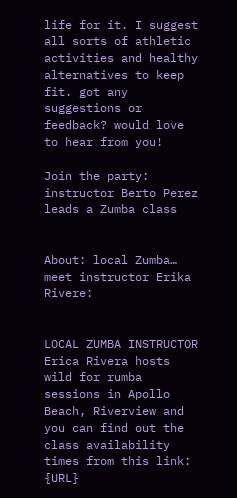life for it. I suggest all sorts of athletic activities and healthy alternatives to keep fit. got any suggestions or feedback? would love to hear from you!

Join the party: instructor Berto Perez leads a Zumba class


About: local Zumba… meet instructor Erika Rivere:


LOCAL ZUMBA INSTRUCTOR Erica Rivera hosts wild for rumba sessions in Apollo Beach, Riverview and you can find out the class availability times from this link: {URL}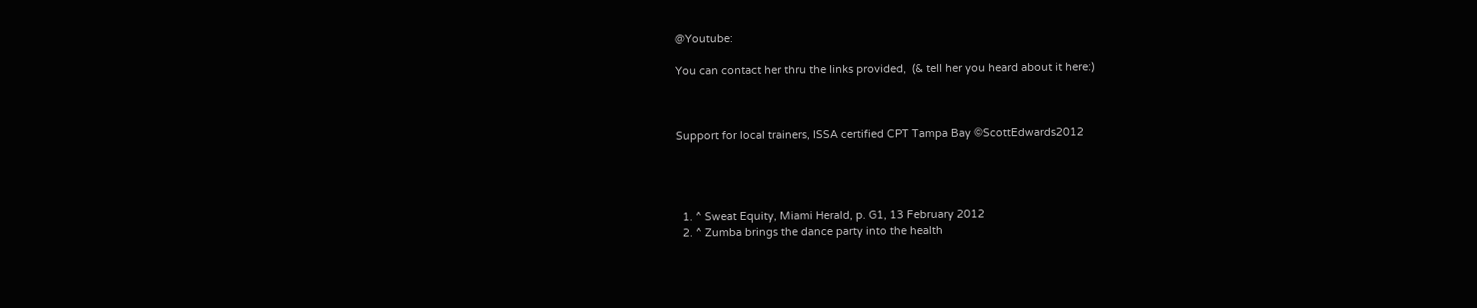@Youtube:

You can contact her thru the links provided,  (& tell her you heard about it here:)



Support for local trainers, ISSA certified CPT Tampa Bay ©ScottEdwards2012




  1. ^ Sweat Equity, Miami Herald, p. G1, 13 February 2012
  2. ^ Zumba brings the dance party into the health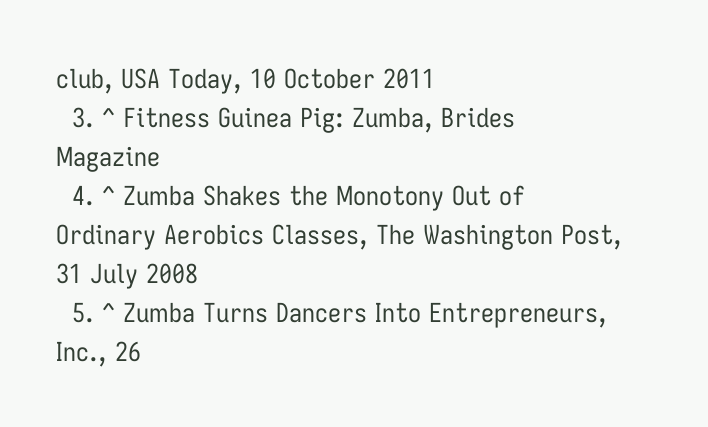club, USA Today, 10 October 2011
  3. ^ Fitness Guinea Pig: Zumba, Brides Magazine
  4. ^ Zumba Shakes the Monotony Out of Ordinary Aerobics Classes, The Washington Post, 31 July 2008
  5. ^ Zumba Turns Dancers Into Entrepreneurs, Inc., 26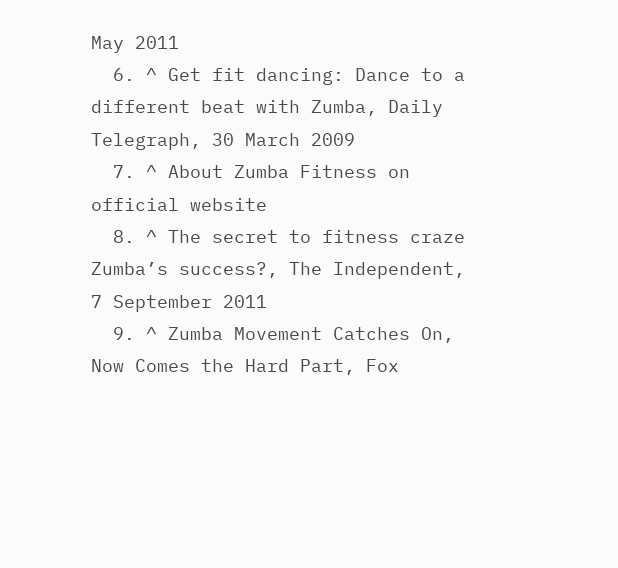May 2011
  6. ^ Get fit dancing: Dance to a different beat with Zumba, Daily Telegraph, 30 March 2009
  7. ^ About Zumba Fitness on official website
  8. ^ The secret to fitness craze Zumba’s success?, The Independent, 7 September 2011
  9. ^ Zumba Movement Catches On, Now Comes the Hard Part, Fox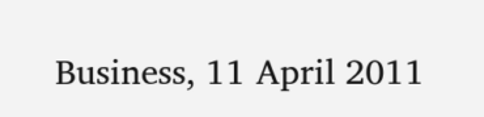Business, 11 April 2011